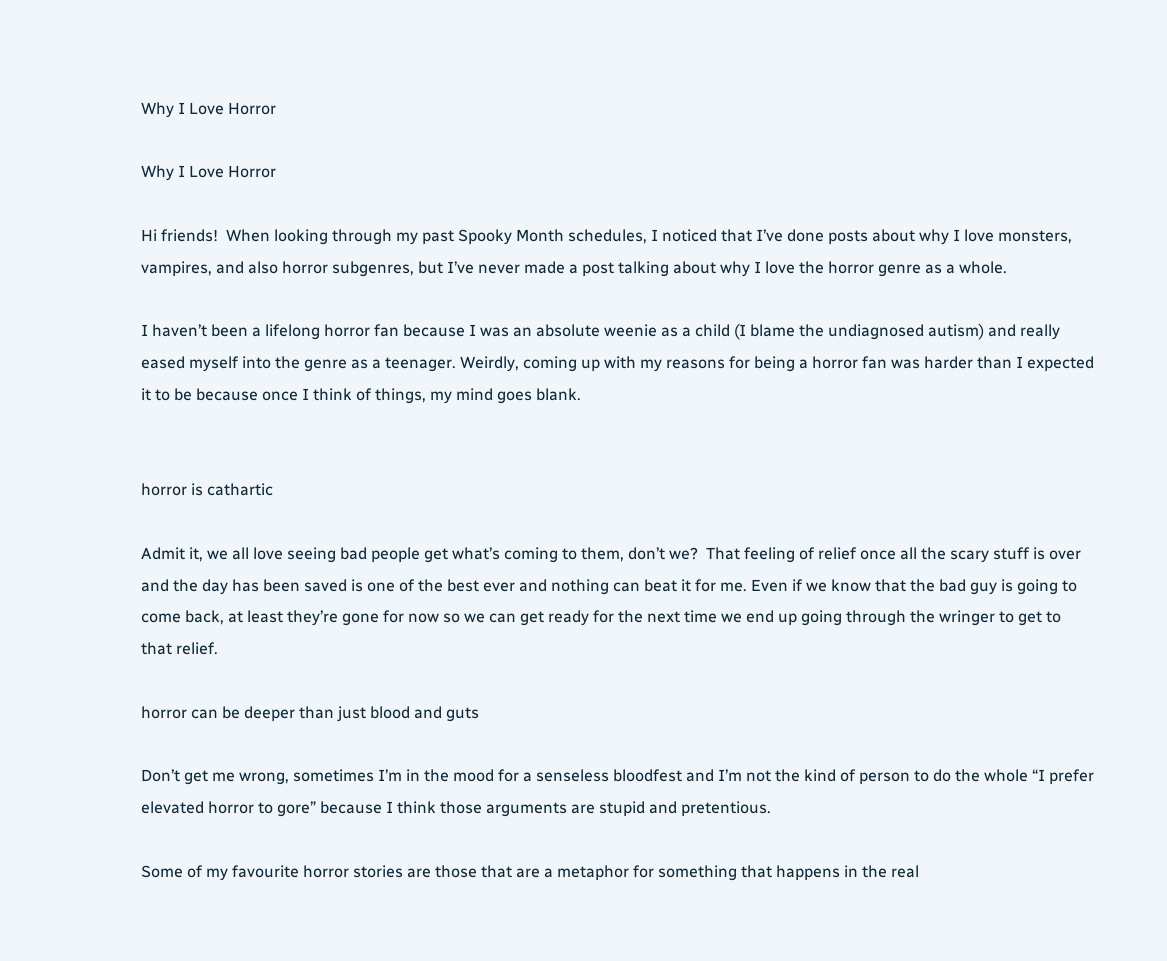Why I Love Horror

Why I Love Horror

Hi friends!  When looking through my past Spooky Month schedules, I noticed that I’ve done posts about why I love monsters, vampires, and also horror subgenres, but I’ve never made a post talking about why I love the horror genre as a whole.

I haven’t been a lifelong horror fan because I was an absolute weenie as a child (I blame the undiagnosed autism) and really eased myself into the genre as a teenager. Weirdly, coming up with my reasons for being a horror fan was harder than I expected it to be because once I think of things, my mind goes blank.


horror is cathartic

Admit it, we all love seeing bad people get what’s coming to them, don’t we?  That feeling of relief once all the scary stuff is over and the day has been saved is one of the best ever and nothing can beat it for me. Even if we know that the bad guy is going to come back, at least they’re gone for now so we can get ready for the next time we end up going through the wringer to get to that relief.

horror can be deeper than just blood and guts

Don’t get me wrong, sometimes I’m in the mood for a senseless bloodfest and I’m not the kind of person to do the whole “I prefer elevated horror to gore” because I think those arguments are stupid and pretentious.

Some of my favourite horror stories are those that are a metaphor for something that happens in the real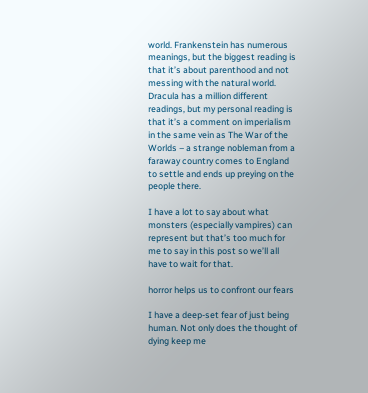world. Frankenstein has numerous meanings, but the biggest reading is that it’s about parenthood and not messing with the natural world. Dracula has a million different readings, but my personal reading is that it’s a comment on imperialism in the same vein as The War of the Worlds – a strange nobleman from a faraway country comes to England to settle and ends up preying on the people there.

I have a lot to say about what monsters (especially vampires) can represent but that’s too much for me to say in this post so we’ll all have to wait for that.

horror helps us to confront our fears

I have a deep-set fear of just being human. Not only does the thought of dying keep me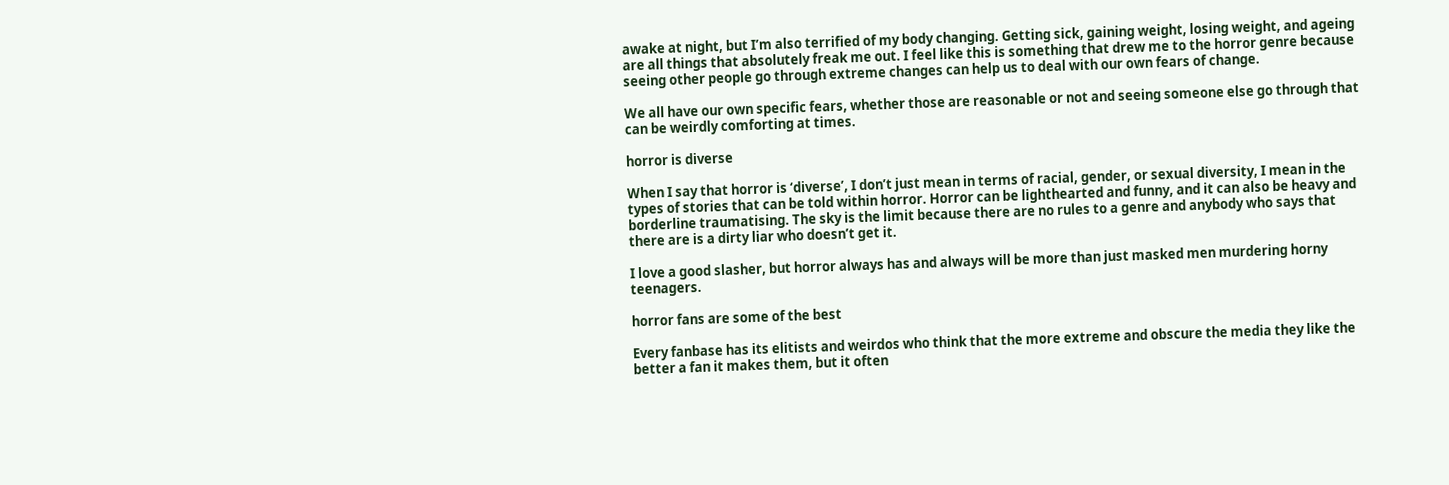awake at night, but I’m also terrified of my body changing. Getting sick, gaining weight, losing weight, and ageing are all things that absolutely freak me out. I feel like this is something that drew me to the horror genre because seeing other people go through extreme changes can help us to deal with our own fears of change.

We all have our own specific fears, whether those are reasonable or not and seeing someone else go through that can be weirdly comforting at times.

horror is diverse

When I say that horror is ‘diverse’, I don’t just mean in terms of racial, gender, or sexual diversity, I mean in the types of stories that can be told within horror. Horror can be lighthearted and funny, and it can also be heavy and borderline traumatising. The sky is the limit because there are no rules to a genre and anybody who says that there are is a dirty liar who doesn’t get it.

I love a good slasher, but horror always has and always will be more than just masked men murdering horny teenagers.

horror fans are some of the best

Every fanbase has its elitists and weirdos who think that the more extreme and obscure the media they like the better a fan it makes them, but it often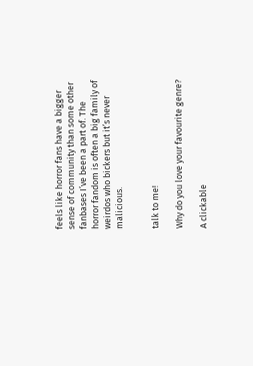feels like horror fans have a bigger sense of community than some other fanbases I’ve been a part of. The horror fandom is often a big family of weirdos who bickers but it’s never malicious.


talk to me!

Why do you love your favourite genre?

A clickable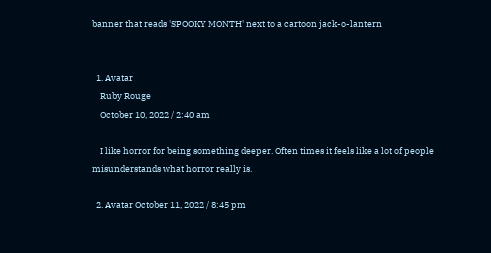banner that reads 'SPOOKY MONTH' next to a cartoon jack-o-lantern


  1. Avatar
    Ruby Rouge
    October 10, 2022 / 2:40 am

    I like horror for being something deeper. Often times it feels like a lot of people misunderstands what horror really is.

  2. Avatar October 11, 2022 / 8:45 pm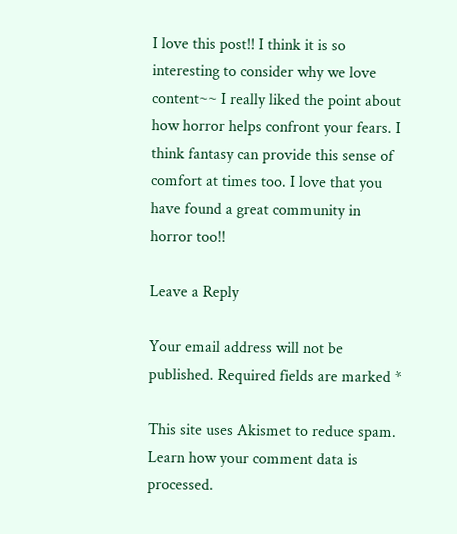I love this post!! I think it is so interesting to consider why we love content~~ I really liked the point about how horror helps confront your fears. I think fantasy can provide this sense of comfort at times too. I love that you have found a great community in horror too!!

Leave a Reply

Your email address will not be published. Required fields are marked *

This site uses Akismet to reduce spam. Learn how your comment data is processed.